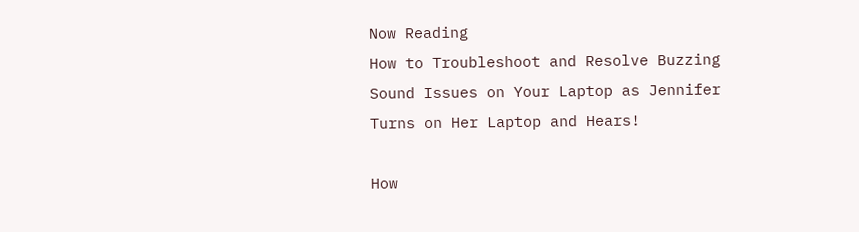Now Reading
How to Troubleshoot and Resolve Buzzing Sound Issues on Your Laptop as Jennifer Turns on Her Laptop and Hears!

How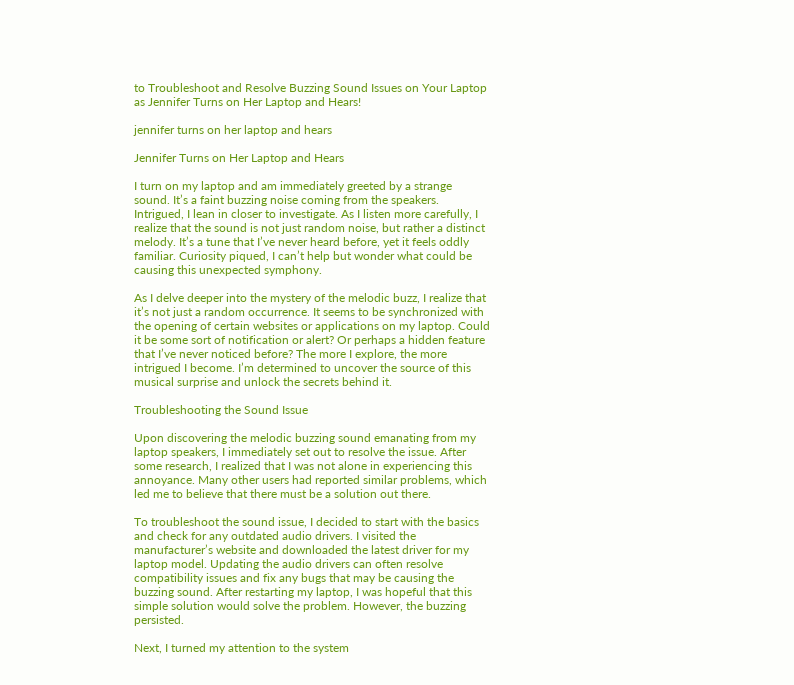to Troubleshoot and Resolve Buzzing Sound Issues on Your Laptop as Jennifer Turns on Her Laptop and Hears!

jennifer turns on her laptop and hears

Jennifer Turns on Her Laptop and Hears

I turn on my laptop and am immediately greeted by a strange sound. It’s a faint buzzing noise coming from the speakers. Intrigued, I lean in closer to investigate. As I listen more carefully, I realize that the sound is not just random noise, but rather a distinct melody. It’s a tune that I’ve never heard before, yet it feels oddly familiar. Curiosity piqued, I can’t help but wonder what could be causing this unexpected symphony.

As I delve deeper into the mystery of the melodic buzz, I realize that it’s not just a random occurrence. It seems to be synchronized with the opening of certain websites or applications on my laptop. Could it be some sort of notification or alert? Or perhaps a hidden feature that I’ve never noticed before? The more I explore, the more intrigued I become. I’m determined to uncover the source of this musical surprise and unlock the secrets behind it.

Troubleshooting the Sound Issue

Upon discovering the melodic buzzing sound emanating from my laptop speakers, I immediately set out to resolve the issue. After some research, I realized that I was not alone in experiencing this annoyance. Many other users had reported similar problems, which led me to believe that there must be a solution out there.

To troubleshoot the sound issue, I decided to start with the basics and check for any outdated audio drivers. I visited the manufacturer’s website and downloaded the latest driver for my laptop model. Updating the audio drivers can often resolve compatibility issues and fix any bugs that may be causing the buzzing sound. After restarting my laptop, I was hopeful that this simple solution would solve the problem. However, the buzzing persisted.

Next, I turned my attention to the system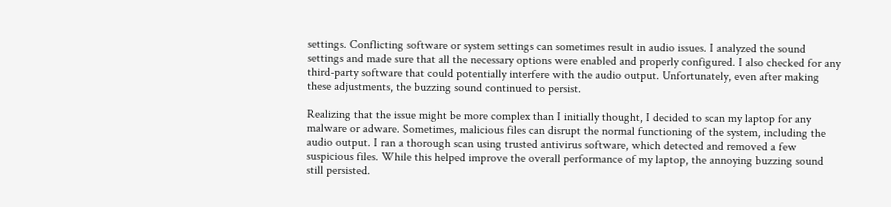settings. Conflicting software or system settings can sometimes result in audio issues. I analyzed the sound settings and made sure that all the necessary options were enabled and properly configured. I also checked for any third-party software that could potentially interfere with the audio output. Unfortunately, even after making these adjustments, the buzzing sound continued to persist.

Realizing that the issue might be more complex than I initially thought, I decided to scan my laptop for any malware or adware. Sometimes, malicious files can disrupt the normal functioning of the system, including the audio output. I ran a thorough scan using trusted antivirus software, which detected and removed a few suspicious files. While this helped improve the overall performance of my laptop, the annoying buzzing sound still persisted.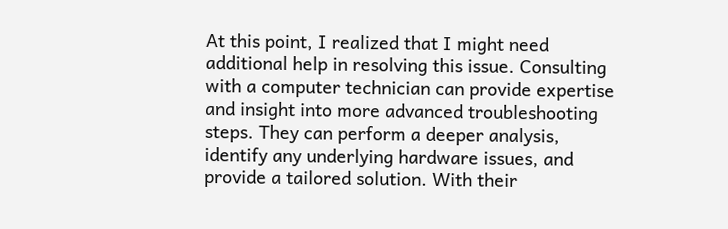At this point, I realized that I might need additional help in resolving this issue. Consulting with a computer technician can provide expertise and insight into more advanced troubleshooting steps. They can perform a deeper analysis, identify any underlying hardware issues, and provide a tailored solution. With their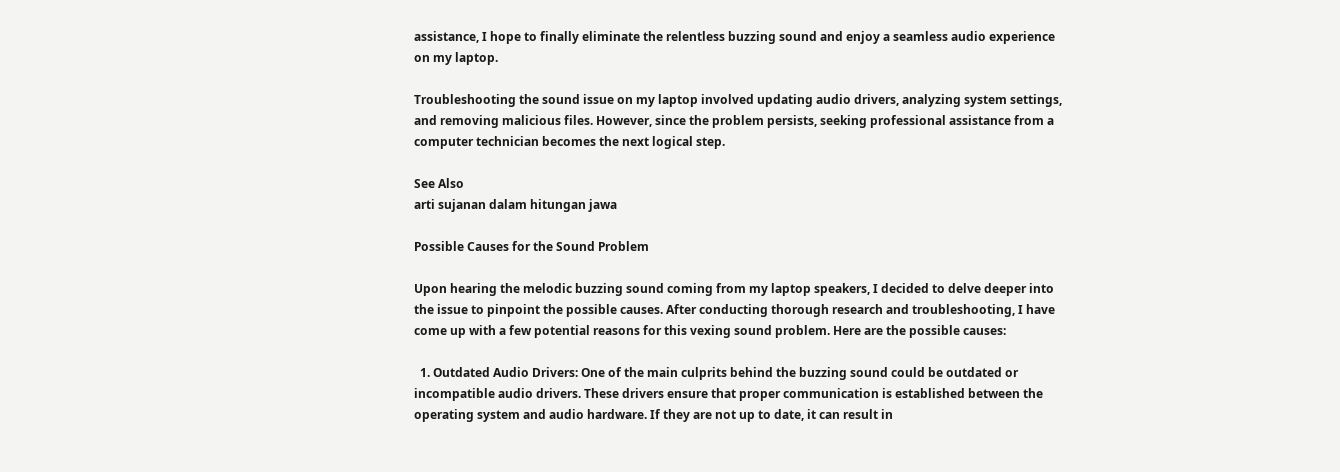assistance, I hope to finally eliminate the relentless buzzing sound and enjoy a seamless audio experience on my laptop.

Troubleshooting the sound issue on my laptop involved updating audio drivers, analyzing system settings, and removing malicious files. However, since the problem persists, seeking professional assistance from a computer technician becomes the next logical step.

See Also
arti sujanan dalam hitungan jawa

Possible Causes for the Sound Problem

Upon hearing the melodic buzzing sound coming from my laptop speakers, I decided to delve deeper into the issue to pinpoint the possible causes. After conducting thorough research and troubleshooting, I have come up with a few potential reasons for this vexing sound problem. Here are the possible causes:

  1. Outdated Audio Drivers: One of the main culprits behind the buzzing sound could be outdated or incompatible audio drivers. These drivers ensure that proper communication is established between the operating system and audio hardware. If they are not up to date, it can result in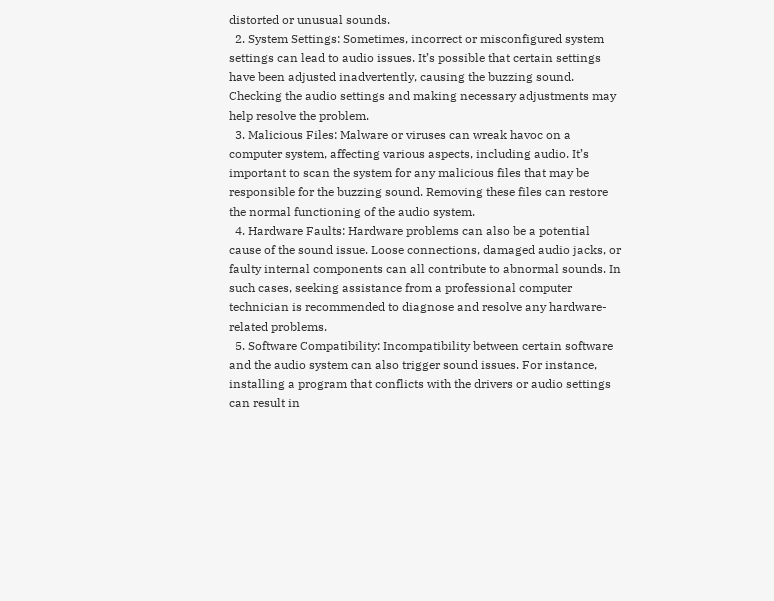distorted or unusual sounds.
  2. System Settings: Sometimes, incorrect or misconfigured system settings can lead to audio issues. It’s possible that certain settings have been adjusted inadvertently, causing the buzzing sound. Checking the audio settings and making necessary adjustments may help resolve the problem.
  3. Malicious Files: Malware or viruses can wreak havoc on a computer system, affecting various aspects, including audio. It’s important to scan the system for any malicious files that may be responsible for the buzzing sound. Removing these files can restore the normal functioning of the audio system.
  4. Hardware Faults: Hardware problems can also be a potential cause of the sound issue. Loose connections, damaged audio jacks, or faulty internal components can all contribute to abnormal sounds. In such cases, seeking assistance from a professional computer technician is recommended to diagnose and resolve any hardware-related problems.
  5. Software Compatibility: Incompatibility between certain software and the audio system can also trigger sound issues. For instance, installing a program that conflicts with the drivers or audio settings can result in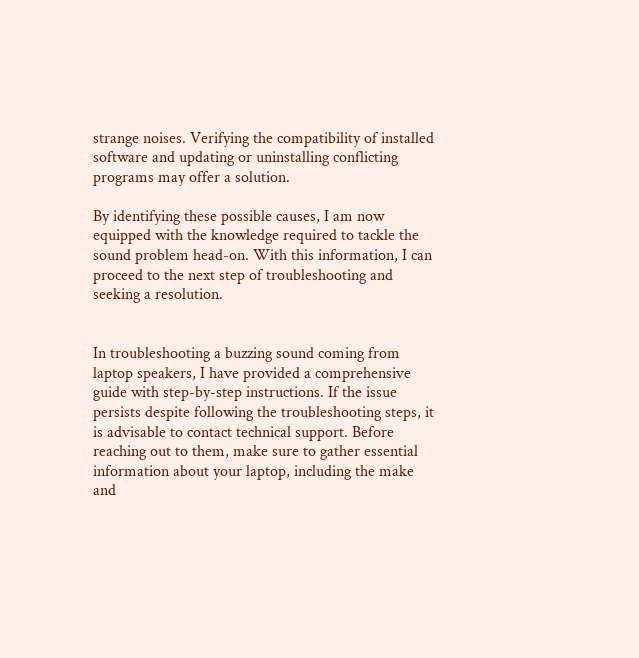strange noises. Verifying the compatibility of installed software and updating or uninstalling conflicting programs may offer a solution.

By identifying these possible causes, I am now equipped with the knowledge required to tackle the sound problem head-on. With this information, I can proceed to the next step of troubleshooting and seeking a resolution.


In troubleshooting a buzzing sound coming from laptop speakers, I have provided a comprehensive guide with step-by-step instructions. If the issue persists despite following the troubleshooting steps, it is advisable to contact technical support. Before reaching out to them, make sure to gather essential information about your laptop, including the make and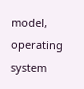model, operating system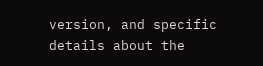version, and specific details about the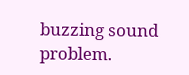buzzing sound problem.